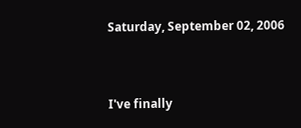Saturday, September 02, 2006


I've finally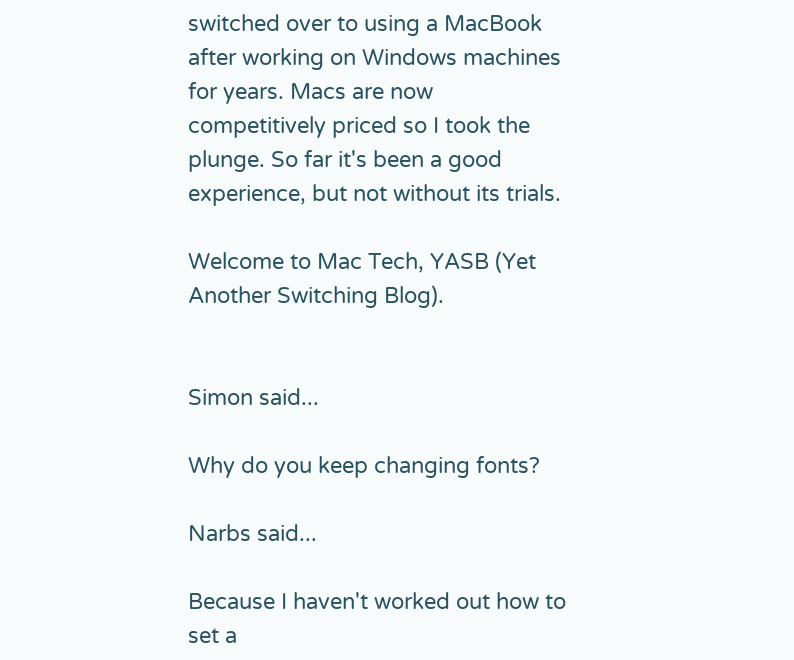switched over to using a MacBook after working on Windows machines for years. Macs are now competitively priced so I took the plunge. So far it's been a good experience, but not without its trials.

Welcome to Mac Tech, YASB (Yet Another Switching Blog).


Simon said...

Why do you keep changing fonts?

Narbs said...

Because I haven't worked out how to set a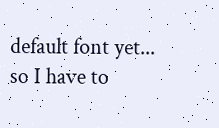default font yet... so I have to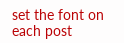set the font on each post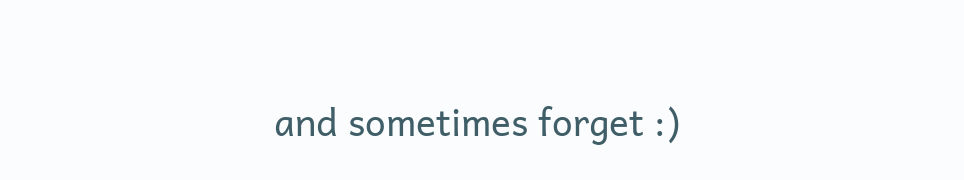and sometimes forget :)